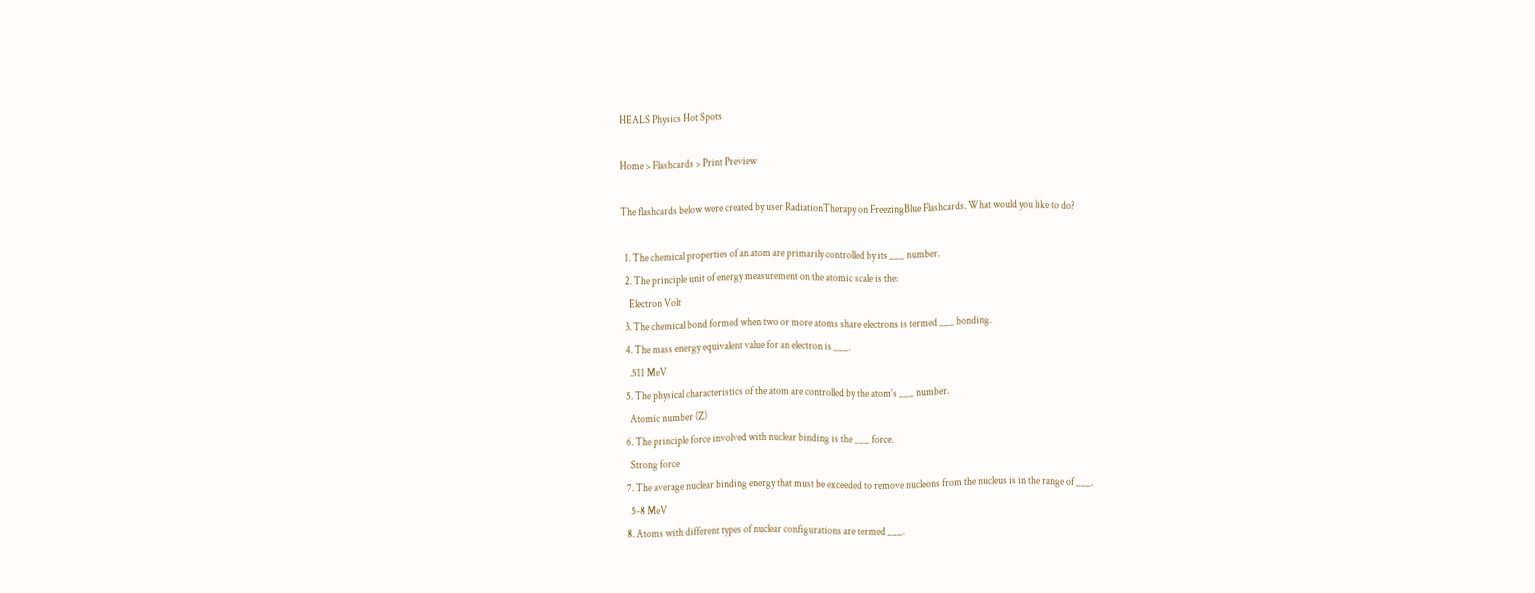HEALS Physics Hot Spots

Home > Flashcards > Print Preview

The flashcards below were created by user RadiationTherapy on FreezingBlue Flashcards. What would you like to do?

  1. The chemical properties of an atom are primarily controlled by its ___ number.
  2. The principle unit of energy measurement on the atomic scale is the:
    Electron Volt
  3. The chemical bond formed when two or more atoms share electrons is termed ___ bonding.
  4. The mass energy equivalent value for an electron is ___.
    .511 MeV
  5. The physical characteristics of the atom are controlled by the atom's ___ number.
    Atomic number (Z)
  6. The principle force involved with nuclear binding is the ___ force.
    Strong force
  7. The average nuclear binding energy that must be exceeded to remove nucleons from the nucleus is in the range of ___.
    5-8 MeV
  8. Atoms with different types of nuclear configurations are termed ___.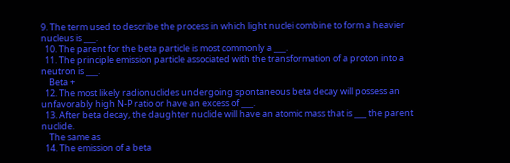9. The term used to describe the process in which light nuclei combine to form a heavier nucleus is ___.
  10. The parent for the beta particle is most commonly a ___.
  11. The principle emission particle associated with the transformation of a proton into a neutron is ___.
    Beta +
  12. The most likely radionuclides undergoing spontaneous beta decay will possess an unfavorably high N-P ratio or have an excess of ___.
  13. After beta decay, the daughter nuclide will have an atomic mass that is ___ the parent nuclide.
    The same as
  14. The emission of a beta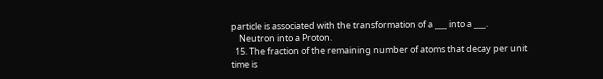particle is associated with the transformation of a ___ into a ___.
    Neutron into a Proton.
  15. The fraction of the remaining number of atoms that decay per unit time is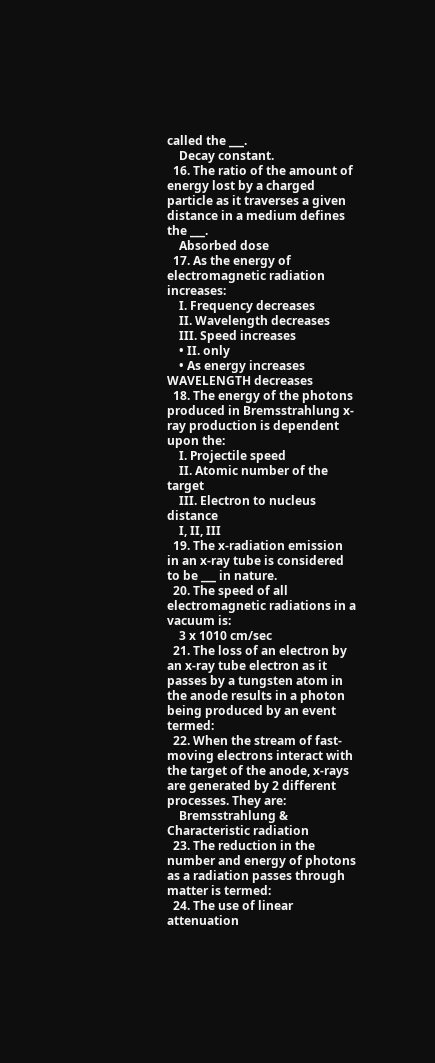called the ___.
    Decay constant.
  16. The ratio of the amount of energy lost by a charged particle as it traverses a given distance in a medium defines the ___.
    Absorbed dose
  17. As the energy of electromagnetic radiation increases:
    I. Frequency decreases
    II. Wavelength decreases
    III. Speed increases
    • II. only
    • As energy increases WAVELENGTH decreases
  18. The energy of the photons produced in Bremsstrahlung x-ray production is dependent upon the:
    I. Projectile speed
    II. Atomic number of the target
    III. Electron to nucleus distance
    I, II, III
  19. The x-radiation emission in an x-ray tube is considered to be ___ in nature.
  20. The speed of all electromagnetic radiations in a vacuum is:
    3 x 1010 cm/sec
  21. The loss of an electron by an x-ray tube electron as it passes by a tungsten atom in the anode results in a photon being produced by an event termed:
  22. When the stream of fast-moving electrons interact with the target of the anode, x-rays are generated by 2 different processes. They are:
    Bremsstrahlung & Characteristic radiation
  23. The reduction in the number and energy of photons as a radiation passes through matter is termed:
  24. The use of linear attenuation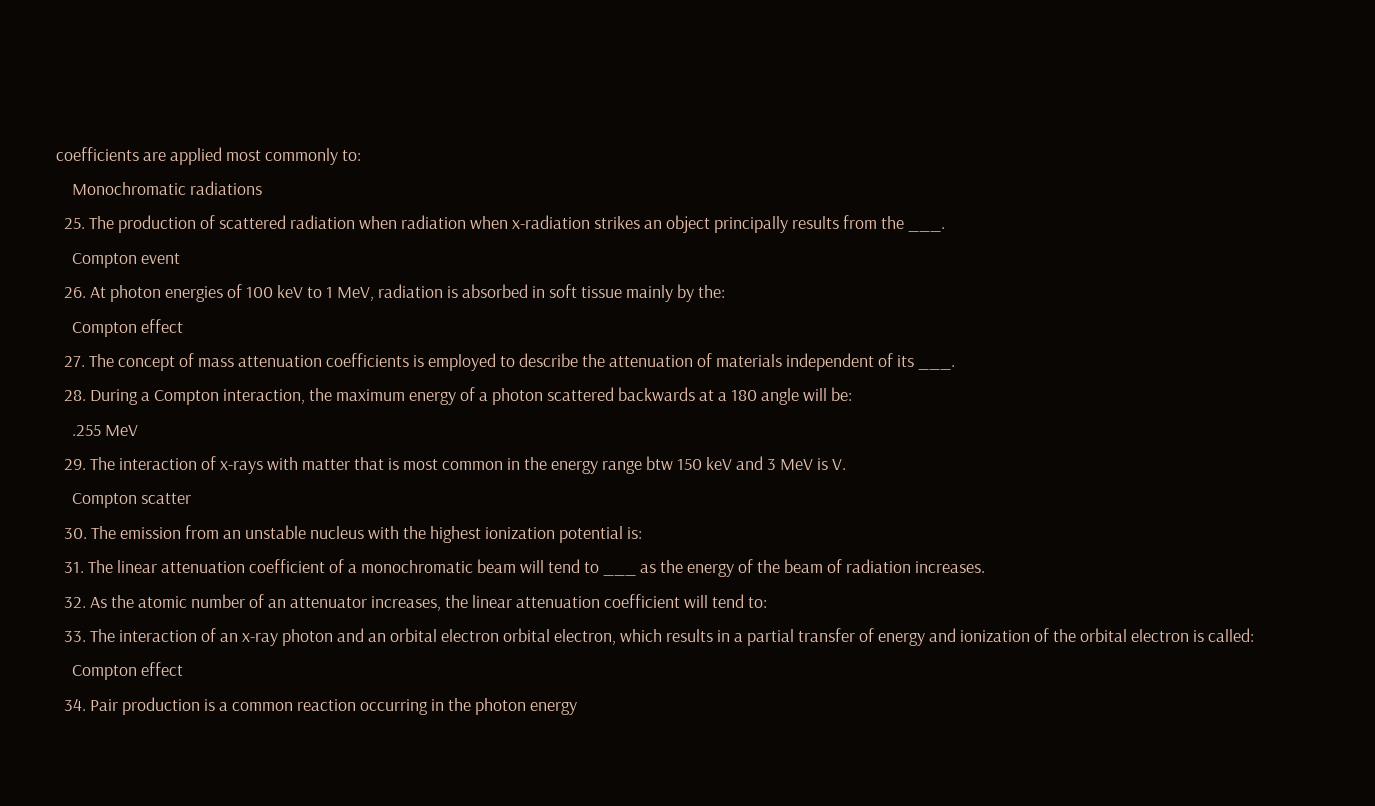coefficients are applied most commonly to:
    Monochromatic radiations
  25. The production of scattered radiation when radiation when x-radiation strikes an object principally results from the ___.
    Compton event
  26. At photon energies of 100 keV to 1 MeV, radiation is absorbed in soft tissue mainly by the:
    Compton effect
  27. The concept of mass attenuation coefficients is employed to describe the attenuation of materials independent of its ___.
  28. During a Compton interaction, the maximum energy of a photon scattered backwards at a 180 angle will be:
    .255 MeV
  29. The interaction of x-rays with matter that is most common in the energy range btw 150 keV and 3 MeV is V.
    Compton scatter
  30. The emission from an unstable nucleus with the highest ionization potential is:
  31. The linear attenuation coefficient of a monochromatic beam will tend to ___ as the energy of the beam of radiation increases.
  32. As the atomic number of an attenuator increases, the linear attenuation coefficient will tend to:
  33. The interaction of an x-ray photon and an orbital electron orbital electron, which results in a partial transfer of energy and ionization of the orbital electron is called:
    Compton effect
  34. Pair production is a common reaction occurring in the photon energy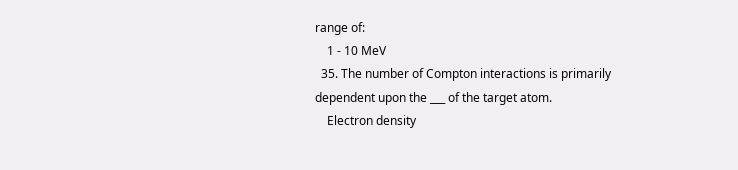range of:
    1 - 10 MeV
  35. The number of Compton interactions is primarily dependent upon the ___ of the target atom.
    Electron density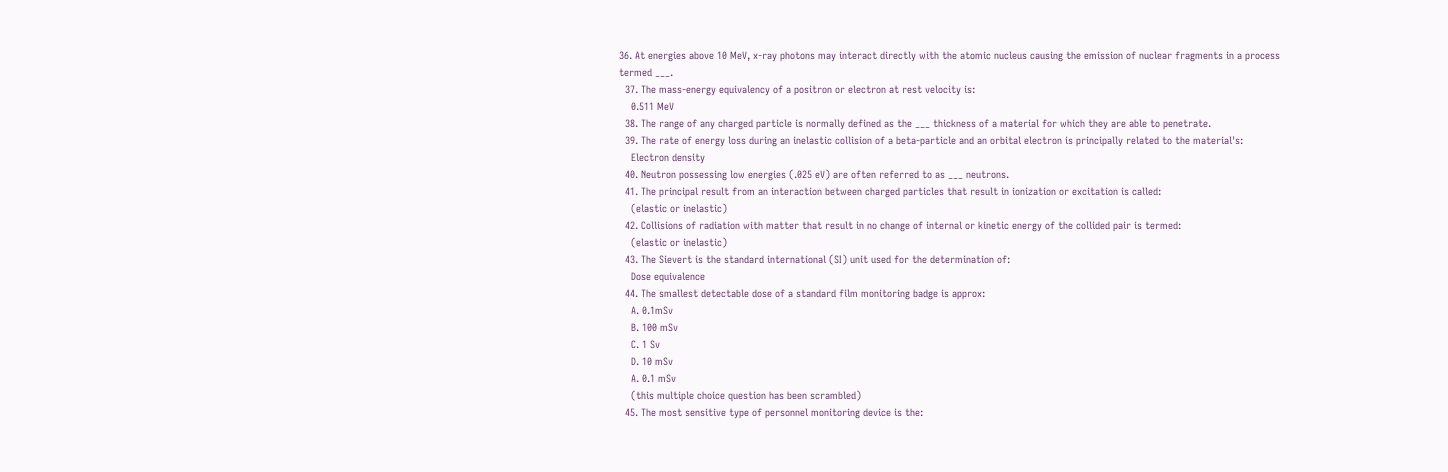36. At energies above 10 MeV, x-ray photons may interact directly with the atomic nucleus causing the emission of nuclear fragments in a process termed ___.
  37. The mass-energy equivalency of a positron or electron at rest velocity is:
    0.511 MeV
  38. The range of any charged particle is normally defined as the ___ thickness of a material for which they are able to penetrate.
  39. The rate of energy loss during an inelastic collision of a beta-particle and an orbital electron is principally related to the material's:
    Electron density
  40. Neutron possessing low energies (.025 eV) are often referred to as ___ neutrons.
  41. The principal result from an interaction between charged particles that result in ionization or excitation is called:
    (elastic or inelastic)
  42. Collisions of radiation with matter that result in no change of internal or kinetic energy of the collided pair is termed:
    (elastic or inelastic)
  43. The Sievert is the standard international (SI) unit used for the determination of:
    Dose equivalence
  44. The smallest detectable dose of a standard film monitoring badge is approx:
    A. 0.1mSv
    B. 100 mSv
    C. 1 Sv
    D. 10 mSv
    A. 0.1 mSv
    (this multiple choice question has been scrambled)
  45. The most sensitive type of personnel monitoring device is the: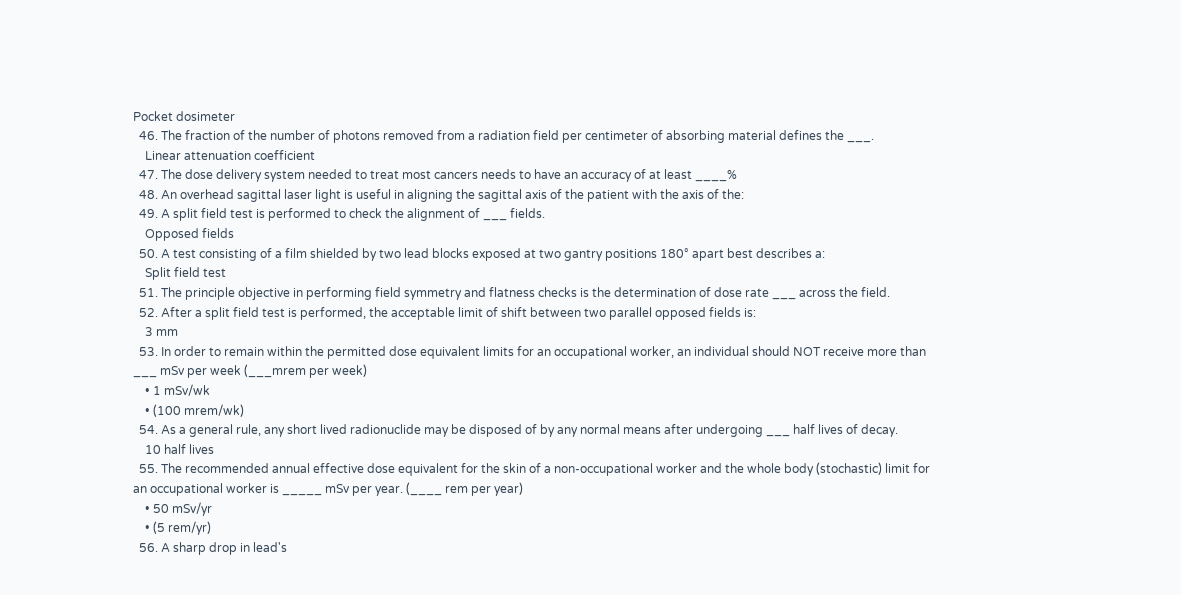Pocket dosimeter
  46. The fraction of the number of photons removed from a radiation field per centimeter of absorbing material defines the ___.
    Linear attenuation coefficient
  47. The dose delivery system needed to treat most cancers needs to have an accuracy of at least ____%
  48. An overhead sagittal laser light is useful in aligning the sagittal axis of the patient with the axis of the:
  49. A split field test is performed to check the alignment of ___ fields.
    Opposed fields
  50. A test consisting of a film shielded by two lead blocks exposed at two gantry positions 180° apart best describes a:
    Split field test
  51. The principle objective in performing field symmetry and flatness checks is the determination of dose rate ___ across the field.
  52. After a split field test is performed, the acceptable limit of shift between two parallel opposed fields is:
    3 mm
  53. In order to remain within the permitted dose equivalent limits for an occupational worker, an individual should NOT receive more than ___ mSv per week (___mrem per week)
    • 1 mSv/wk
    • (100 mrem/wk)
  54. As a general rule, any short lived radionuclide may be disposed of by any normal means after undergoing ___ half lives of decay.
    10 half lives
  55. The recommended annual effective dose equivalent for the skin of a non-occupational worker and the whole body (stochastic) limit for an occupational worker is _____ mSv per year. (____ rem per year)
    • 50 mSv/yr
    • (5 rem/yr)
  56. A sharp drop in lead's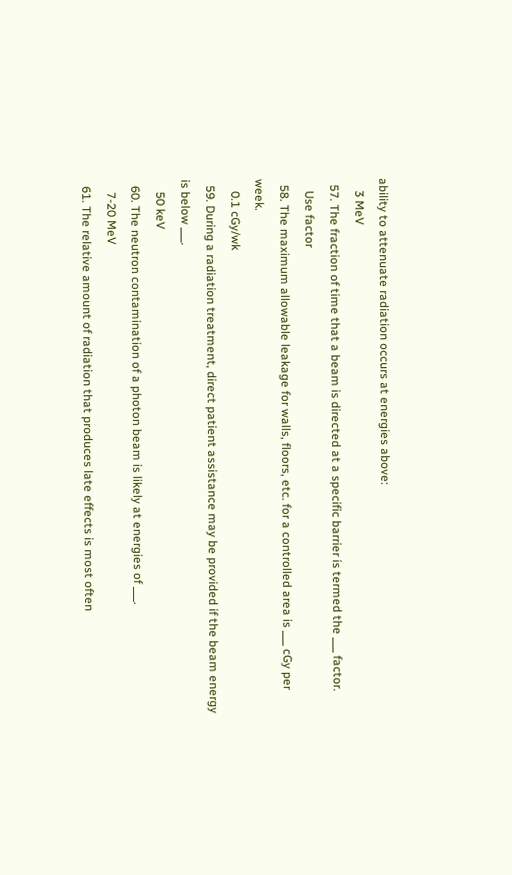ability to attenuate radiation occurs at energies above:
    3 MeV
  57. The fraction of time that a beam is directed at a specific barrier is termed the ___ factor.
    Use factor
  58. The maximum allowable leakage for walls, floors, etc. for a controlled area is ___ cGy per week.
    0.1 cGy/wk
  59. During a radiation treatment, direct patient assistance may be provided if the beam energy is below ___.
    50 keV
  60. The neutron contamination of a photon beam is likely at energies of ___.
    7-20 MeV
  61. The relative amount of radiation that produces late effects is most often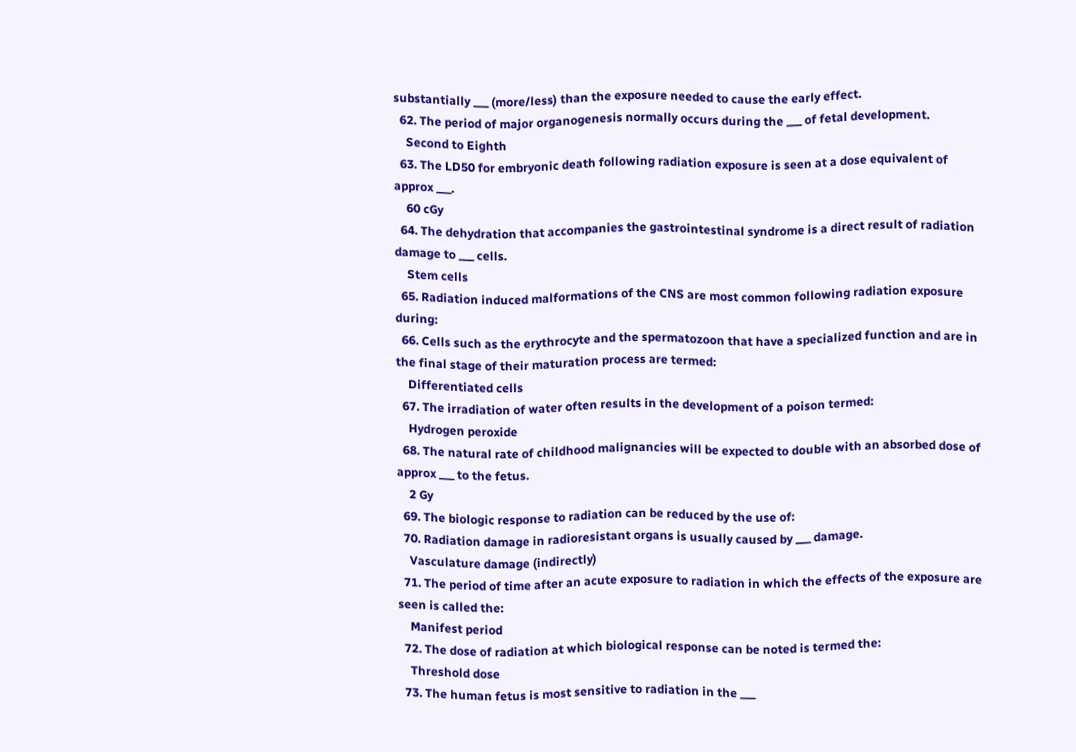substantially ___ (more/less) than the exposure needed to cause the early effect.
  62. The period of major organogenesis normally occurs during the ___ of fetal development.
    Second to Eighth
  63. The LD50 for embryonic death following radiation exposure is seen at a dose equivalent of approx ___.
    60 cGy
  64. The dehydration that accompanies the gastrointestinal syndrome is a direct result of radiation damage to ___ cells.
    Stem cells
  65. Radiation induced malformations of the CNS are most common following radiation exposure during:
  66. Cells such as the erythrocyte and the spermatozoon that have a specialized function and are in the final stage of their maturation process are termed:
    Differentiated cells
  67. The irradiation of water often results in the development of a poison termed:
    Hydrogen peroxide
  68. The natural rate of childhood malignancies will be expected to double with an absorbed dose of approx ___ to the fetus.
    2 Gy
  69. The biologic response to radiation can be reduced by the use of:
  70. Radiation damage in radioresistant organs is usually caused by ___ damage.
    Vasculature damage (indirectly)
  71. The period of time after an acute exposure to radiation in which the effects of the exposure are seen is called the:
    Manifest period
  72. The dose of radiation at which biological response can be noted is termed the:
    Threshold dose
  73. The human fetus is most sensitive to radiation in the ___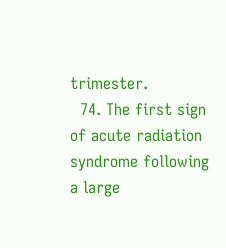trimester.
  74. The first sign of acute radiation syndrome following a large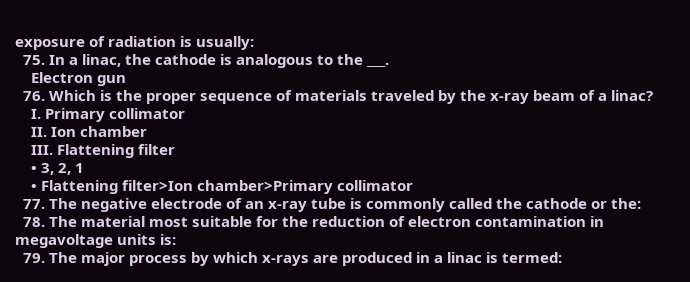exposure of radiation is usually:
  75. In a linac, the cathode is analogous to the ___.
    Electron gun
  76. Which is the proper sequence of materials traveled by the x-ray beam of a linac?
    I. Primary collimator
    II. Ion chamber
    III. Flattening filter
    • 3, 2, 1
    • Flattening filter>Ion chamber>Primary collimator
  77. The negative electrode of an x-ray tube is commonly called the cathode or the:
  78. The material most suitable for the reduction of electron contamination in megavoltage units is:
  79. The major process by which x-rays are produced in a linac is termed: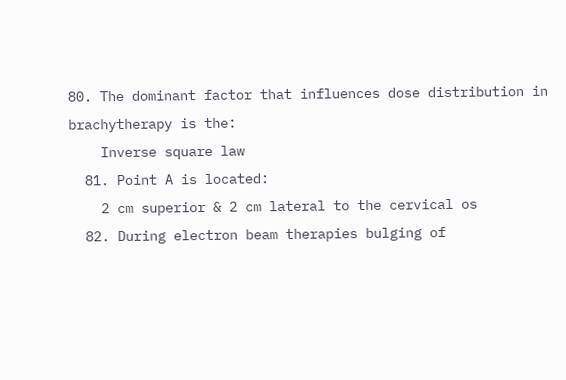80. The dominant factor that influences dose distribution in brachytherapy is the:
    Inverse square law
  81. Point A is located:
    2 cm superior & 2 cm lateral to the cervical os
  82. During electron beam therapies bulging of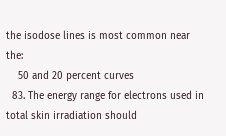the isodose lines is most common near the:
    50 and 20 percent curves
  83. The energy range for electrons used in total skin irradiation should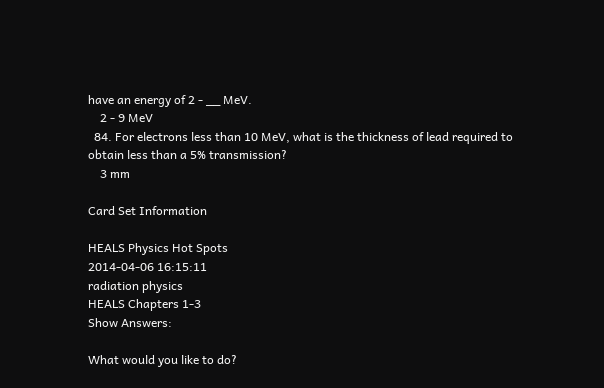have an energy of 2 - __ MeV.
    2 - 9 MeV
  84. For electrons less than 10 MeV, what is the thickness of lead required to obtain less than a 5% transmission?
    3 mm

Card Set Information

HEALS Physics Hot Spots
2014-04-06 16:15:11
radiation physics
HEALS Chapters 1-3
Show Answers:

What would you like to do?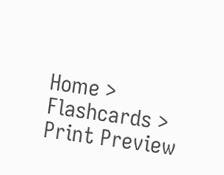Home > Flashcards > Print Preview